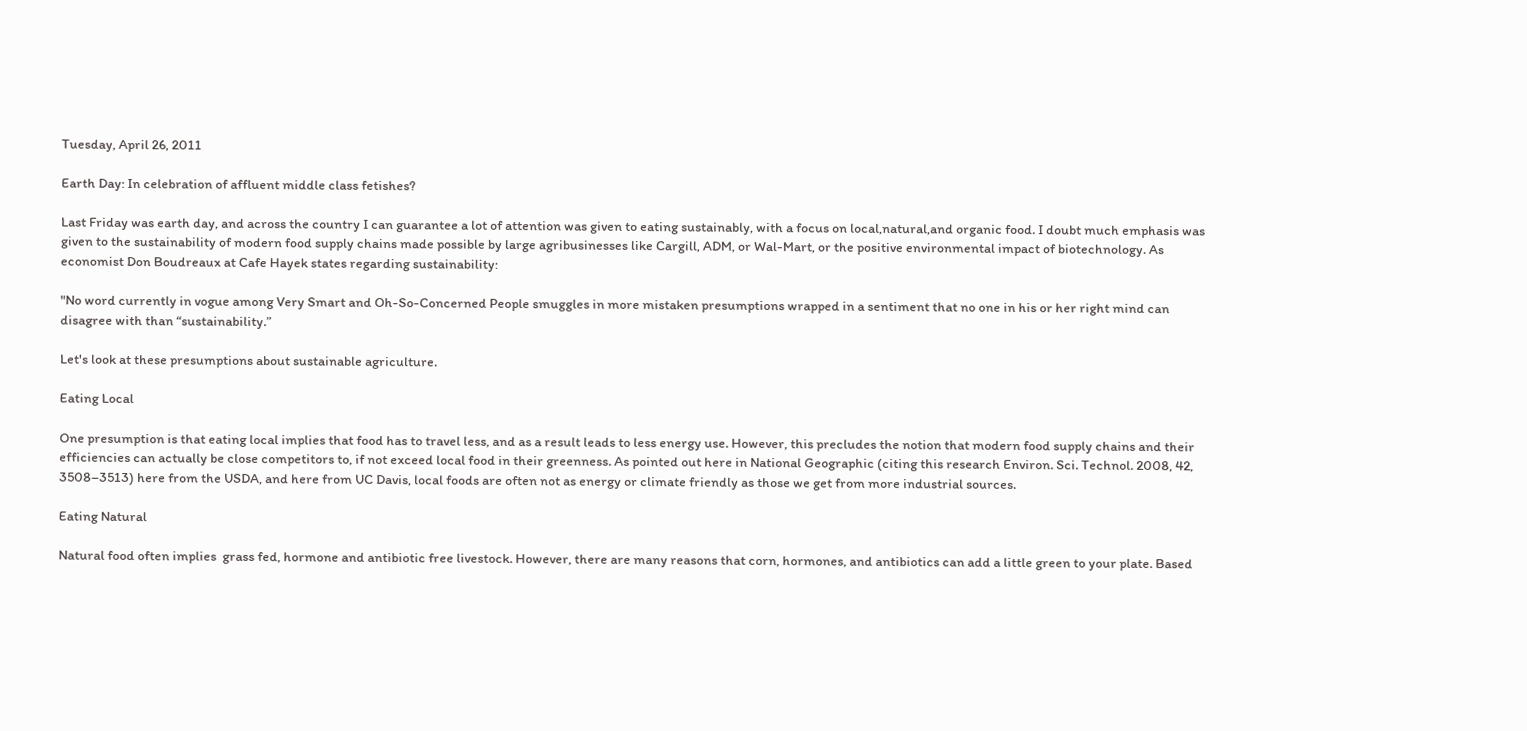Tuesday, April 26, 2011

Earth Day: In celebration of affluent middle class fetishes?

Last Friday was earth day, and across the country I can guarantee a lot of attention was given to eating sustainably, with a focus on local,natural,and organic food. I doubt much emphasis was given to the sustainability of modern food supply chains made possible by large agribusinesses like Cargill, ADM, or Wal-Mart, or the positive environmental impact of biotechnology. As economist Don Boudreaux at Cafe Hayek states regarding sustainability:

"No word currently in vogue among Very Smart and Oh-So-Concerned People smuggles in more mistaken presumptions wrapped in a sentiment that no one in his or her right mind can disagree with than “sustainability.”

Let's look at these presumptions about sustainable agriculture.

Eating Local

One presumption is that eating local implies that food has to travel less, and as a result leads to less energy use. However, this precludes the notion that modern food supply chains and their efficiencies can actually be close competitors to, if not exceed local food in their greenness. As pointed out here in National Geographic (citing this research Environ. Sci. Technol. 2008, 42, 3508–3513) here from the USDA, and here from UC Davis, local foods are often not as energy or climate friendly as those we get from more industrial sources.

Eating Natural

Natural food often implies  grass fed, hormone and antibiotic free livestock. However, there are many reasons that corn, hormones, and antibiotics can add a little green to your plate. Based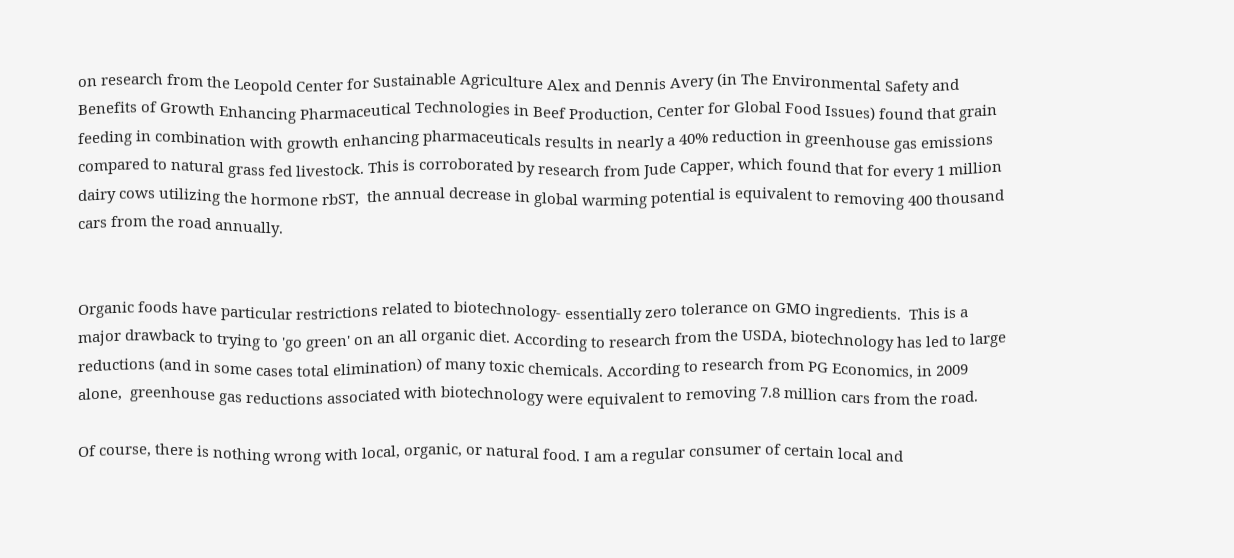on research from the Leopold Center for Sustainable Agriculture Alex and Dennis Avery (in The Environmental Safety and Benefits of Growth Enhancing Pharmaceutical Technologies in Beef Production, Center for Global Food Issues) found that grain feeding in combination with growth enhancing pharmaceuticals results in nearly a 40% reduction in greenhouse gas emissions compared to natural grass fed livestock. This is corroborated by research from Jude Capper, which found that for every 1 million dairy cows utilizing the hormone rbST,  the annual decrease in global warming potential is equivalent to removing 400 thousand cars from the road annually.


Organic foods have particular restrictions related to biotechnology- essentially zero tolerance on GMO ingredients.  This is a major drawback to trying to 'go green' on an all organic diet. According to research from the USDA, biotechnology has led to large reductions (and in some cases total elimination) of many toxic chemicals. According to research from PG Economics, in 2009 alone,  greenhouse gas reductions associated with biotechnology were equivalent to removing 7.8 million cars from the road.

Of course, there is nothing wrong with local, organic, or natural food. I am a regular consumer of certain local and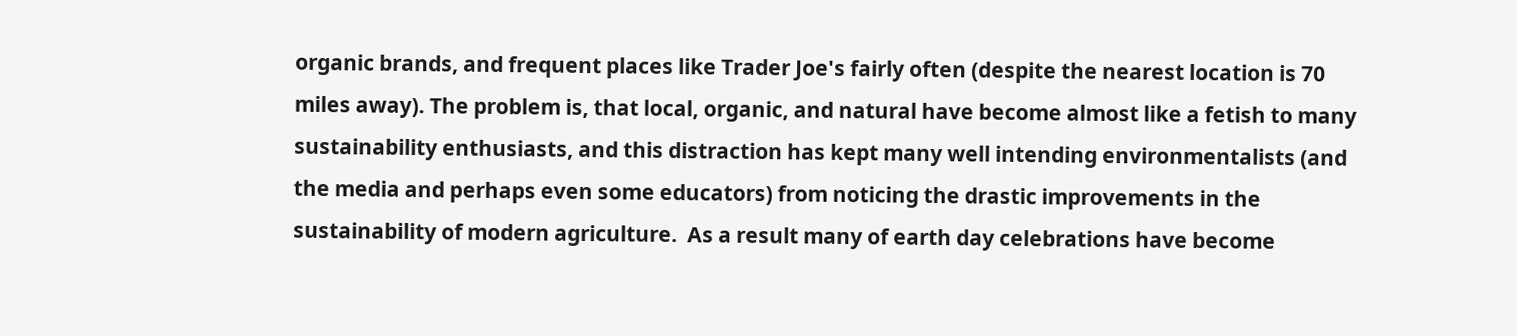organic brands, and frequent places like Trader Joe's fairly often (despite the nearest location is 70 miles away). The problem is, that local, organic, and natural have become almost like a fetish to many sustainability enthusiasts, and this distraction has kept many well intending environmentalists (and the media and perhaps even some educators) from noticing the drastic improvements in the sustainability of modern agriculture.  As a result many of earth day celebrations have become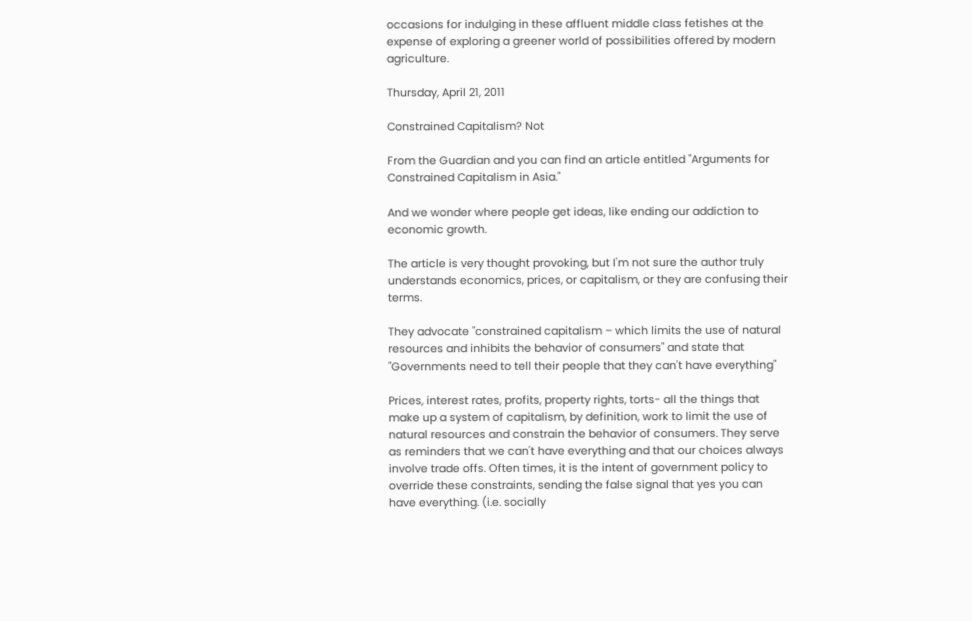occasions for indulging in these affluent middle class fetishes at the expense of exploring a greener world of possibilities offered by modern agriculture.

Thursday, April 21, 2011

Constrained Capitalism? Not

From the Guardian and you can find an article entitled "Arguments for Constrained Capitalism in Asia."

And we wonder where people get ideas, like ending our addiction to economic growth.

The article is very thought provoking, but I'm not sure the author truly understands economics, prices, or capitalism, or they are confusing their terms.

They advocate "constrained capitalism – which limits the use of natural resources and inhibits the behavior of consumers" and state that  "Governments need to tell their people that they can't have everything"

Prices, interest rates, profits, property rights, torts- all the things that make up a system of capitalism, by definition, work to limit the use of natural resources and constrain the behavior of consumers. They serve as reminders that we can't have everything and that our choices always involve trade offs. Often times, it is the intent of government policy to override these constraints, sending the false signal that yes you can have everything. (i.e. socially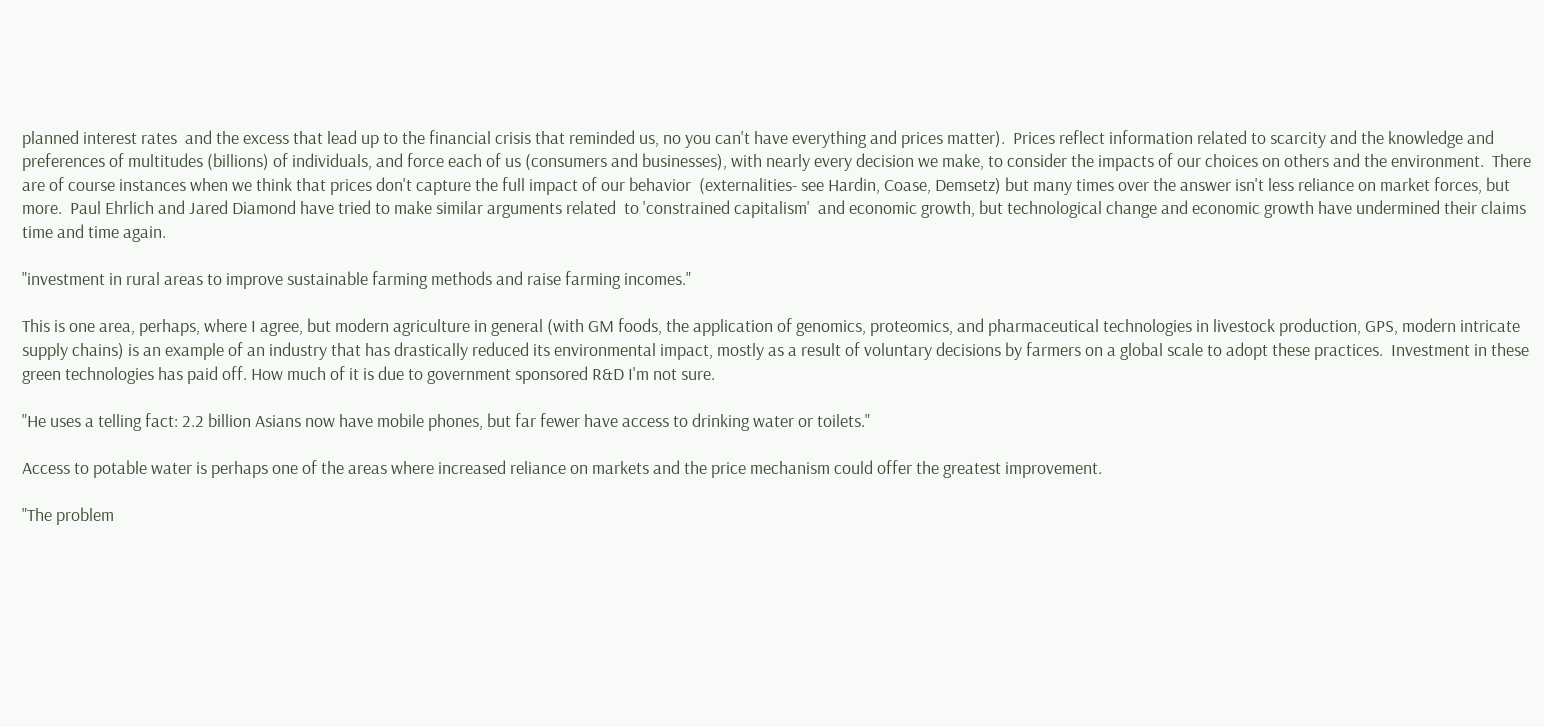planned interest rates  and the excess that lead up to the financial crisis that reminded us, no you can't have everything and prices matter).  Prices reflect information related to scarcity and the knowledge and preferences of multitudes (billions) of individuals, and force each of us (consumers and businesses), with nearly every decision we make, to consider the impacts of our choices on others and the environment.  There are of course instances when we think that prices don't capture the full impact of our behavior  (externalities- see Hardin, Coase, Demsetz) but many times over the answer isn't less reliance on market forces, but more.  Paul Ehrlich and Jared Diamond have tried to make similar arguments related  to 'constrained capitalism'  and economic growth, but technological change and economic growth have undermined their claims time and time again.

"investment in rural areas to improve sustainable farming methods and raise farming incomes."

This is one area, perhaps, where I agree, but modern agriculture in general (with GM foods, the application of genomics, proteomics, and pharmaceutical technologies in livestock production, GPS, modern intricate supply chains) is an example of an industry that has drastically reduced its environmental impact, mostly as a result of voluntary decisions by farmers on a global scale to adopt these practices.  Investment in these green technologies has paid off. How much of it is due to government sponsored R&D I'm not sure.

"He uses a telling fact: 2.2 billion Asians now have mobile phones, but far fewer have access to drinking water or toilets."

Access to potable water is perhaps one of the areas where increased reliance on markets and the price mechanism could offer the greatest improvement.

"The problem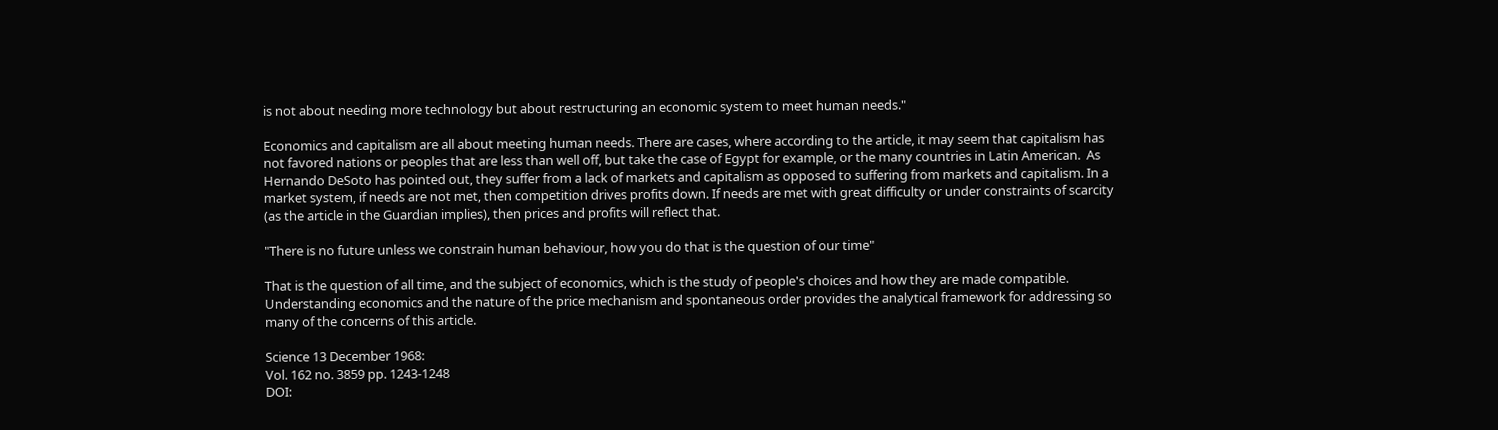is not about needing more technology but about restructuring an economic system to meet human needs."

Economics and capitalism are all about meeting human needs. There are cases, where according to the article, it may seem that capitalism has not favored nations or peoples that are less than well off, but take the case of Egypt for example, or the many countries in Latin American.  As Hernando DeSoto has pointed out, they suffer from a lack of markets and capitalism as opposed to suffering from markets and capitalism. In a market system, if needs are not met, then competition drives profits down. If needs are met with great difficulty or under constraints of scarcity (as the article in the Guardian implies), then prices and profits will reflect that.

"There is no future unless we constrain human behaviour, how you do that is the question of our time"

That is the question of all time, and the subject of economics, which is the study of people's choices and how they are made compatible. Understanding economics and the nature of the price mechanism and spontaneous order provides the analytical framework for addressing so many of the concerns of this article.

Science 13 December 1968:
Vol. 162 no. 3859 pp. 1243-1248
DOI: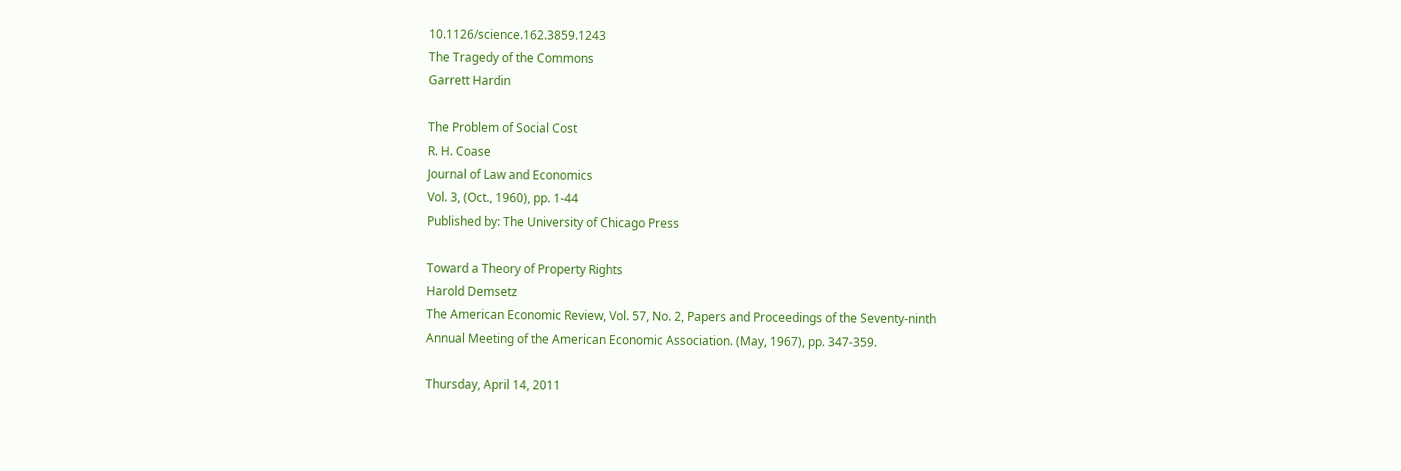10.1126/science.162.3859.1243
The Tragedy of the Commons
Garrett Hardin

The Problem of Social Cost
R. H. Coase
Journal of Law and Economics
Vol. 3, (Oct., 1960), pp. 1-44
Published by: The University of Chicago Press

Toward a Theory of Property Rights
Harold Demsetz
The American Economic Review, Vol. 57, No. 2, Papers and Proceedings of the Seventy-ninth
Annual Meeting of the American Economic Association. (May, 1967), pp. 347-359.

Thursday, April 14, 2011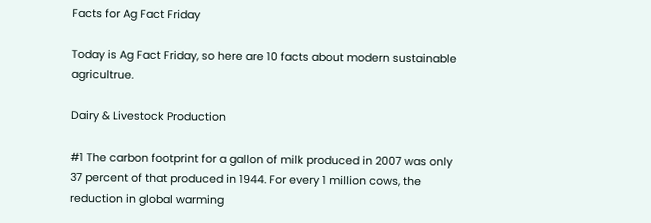Facts for Ag Fact Friday

Today is Ag Fact Friday, so here are 10 facts about modern sustainable agricultrue.

Dairy & Livestock Production

#1 The carbon footprint for a gallon of milk produced in 2007 was only 37 percent of that produced in 1944. For every 1 million cows, the reduction in global warming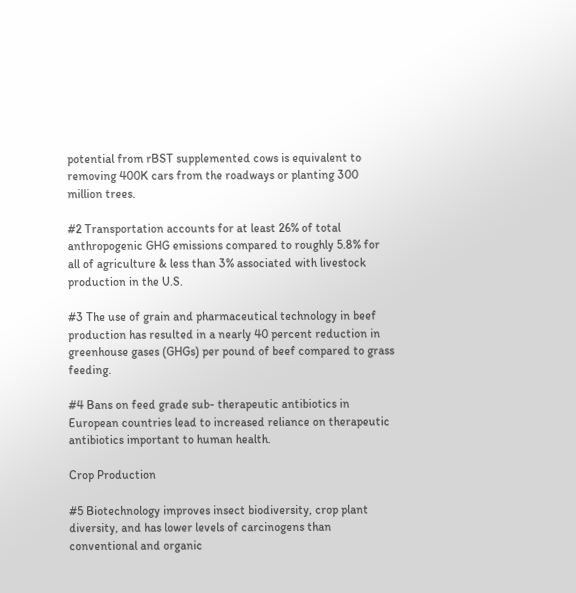potential from rBST supplemented cows is equivalent to removing 400K cars from the roadways or planting 300 million trees.

#2 Transportation accounts for at least 26% of total anthropogenic GHG emissions compared to roughly 5.8% for all of agriculture & less than 3% associated with livestock production in the U.S.

#3 The use of grain and pharmaceutical technology in beef production has resulted in a nearly 40 percent reduction in greenhouse gases (GHGs) per pound of beef compared to grass feeding.

#4 Bans on feed grade sub- therapeutic antibiotics in European countries lead to increased reliance on therapeutic antibiotics important to human health.

Crop Production

#5 Biotechnology improves insect biodiversity, crop plant diversity, and has lower levels of carcinogens than conventional and organic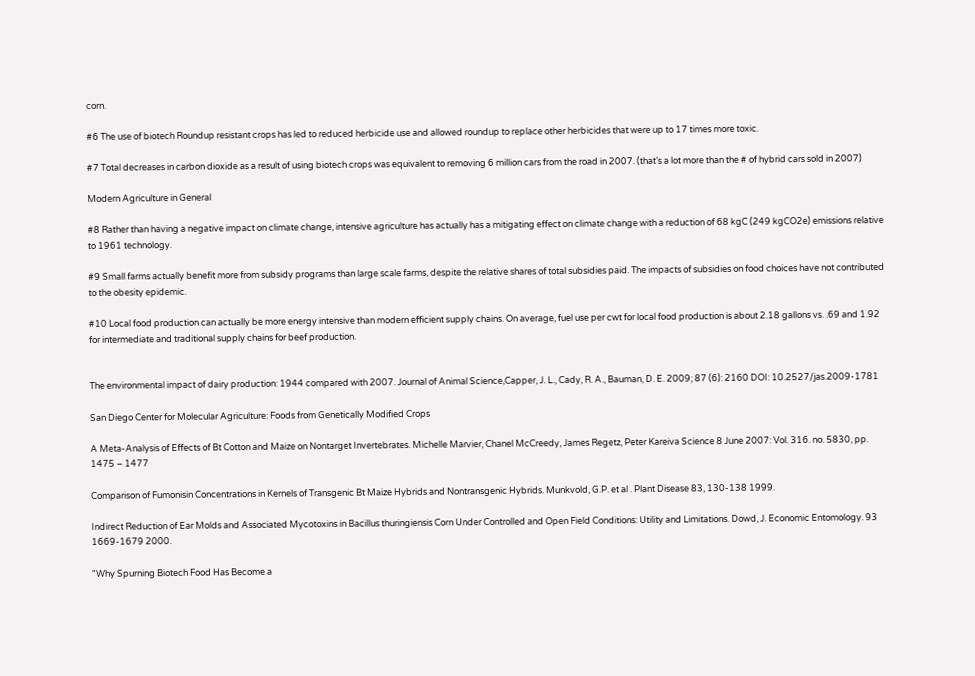corn.

#6 The use of biotech Roundup resistant crops has led to reduced herbicide use and allowed roundup to replace other herbicides that were up to 17 times more toxic.

#7 Total decreases in carbon dioxide as a result of using biotech crops was equivalent to removing 6 million cars from the road in 2007. (that’s a lot more than the # of hybrid cars sold in 2007)

Modern Agriculture in General

#8 Rather than having a negative impact on climate change, intensive agriculture has actually has a mitigating effect on climate change with a reduction of 68 kgC (249 kgCO2e) emissions relative to 1961 technology.

#9 Small farms actually benefit more from subsidy programs than large scale farms, despite the relative shares of total subsidies paid. The impacts of subsidies on food choices have not contributed to the obesity epidemic.

#10 Local food production can actually be more energy intensive than modern efficient supply chains. On average, fuel use per cwt for local food production is about 2.18 gallons vs. .69 and 1.92 for intermediate and traditional supply chains for beef production.


The environmental impact of dairy production: 1944 compared with 2007. Journal of Animal Science,Capper, J. L., Cady, R. A., Bauman, D. E. 2009; 87 (6): 2160 DOI: 10.2527/jas.2009-1781

San Diego Center for Molecular Agriculture: Foods from Genetically Modified Crops

A Meta-Analysis of Effects of Bt Cotton and Maize on Nontarget Invertebrates. Michelle Marvier, Chanel McCreedy, James Regetz, Peter Kareiva Science 8 June 2007: Vol. 316. no. 5830, pp. 1475 – 1477

Comparison of Fumonisin Concentrations in Kernels of Transgenic Bt Maize Hybrids and Nontransgenic Hybrids. Munkvold, G.P. et al . Plant Disease 83, 130-138 1999.

Indirect Reduction of Ear Molds and Associated Mycotoxins in Bacillus thuringiensis Corn Under Controlled and Open Field Conditions: Utility and Limitations. Dowd, J. Economic Entomology. 93 1669-1679 2000.

"Why Spurning Biotech Food Has Become a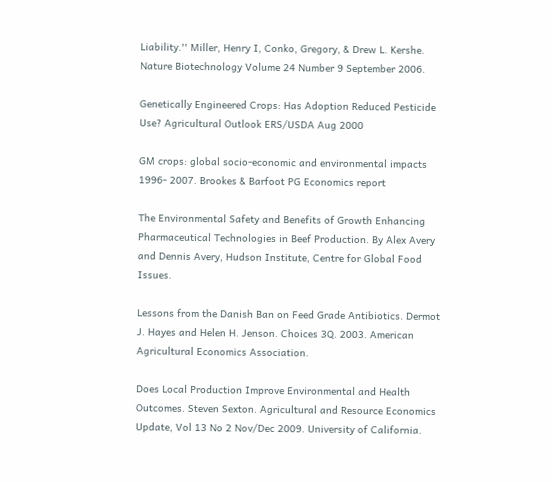Liability.'' Miller, Henry I, Conko, Gregory, & Drew L. Kershe. Nature Biotechnology Volume 24 Number 9 September 2006.

Genetically Engineered Crops: Has Adoption Reduced Pesticide Use? Agricultural Outlook ERS/USDA Aug 2000

GM crops: global socio-economic and environmental impacts 1996- 2007. Brookes & Barfoot PG Economics report

The Environmental Safety and Benefits of Growth Enhancing Pharmaceutical Technologies in Beef Production. By Alex Avery and Dennis Avery, Hudson Institute, Centre for Global Food Issues.

Lessons from the Danish Ban on Feed Grade Antibiotics. Dermot J. Hayes and Helen H. Jenson. Choices 3Q. 2003. American Agricultural Economics Association.

Does Local Production Improve Environmental and Health Outcomes. Steven Sexton. Agricultural and Resource Economics Update, Vol 13 No 2 Nov/Dec 2009. University of California.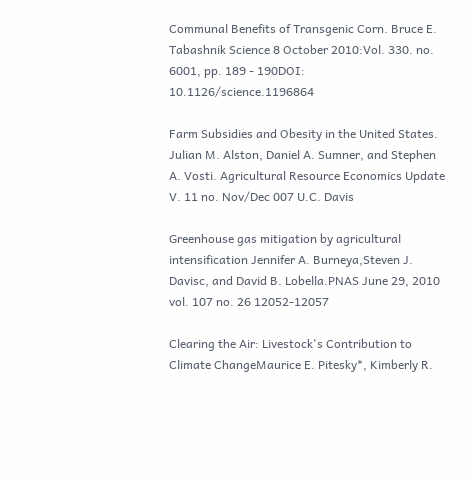Communal Benefits of Transgenic Corn. Bruce E. Tabashnik Science 8 October 2010:Vol. 330. no. 6001, pp. 189 - 190DOI: 10.1126/science.1196864

Farm Subsidies and Obesity in the United States. Julian M. Alston, Daniel A. Sumner, and Stephen A. Vosti. Agricultural Resource Economics Update V. 11 no. Nov/Dec 007 U.C. Davis

Greenhouse gas mitigation by agricultural intensification Jennifer A. Burneya,Steven J. Davisc, and David B. Lobella.PNAS June 29, 2010 vol. 107 no. 26 12052-12057

Clearing the Air: Livestock's Contribution to Climate ChangeMaurice E. Pitesky*, Kimberly R.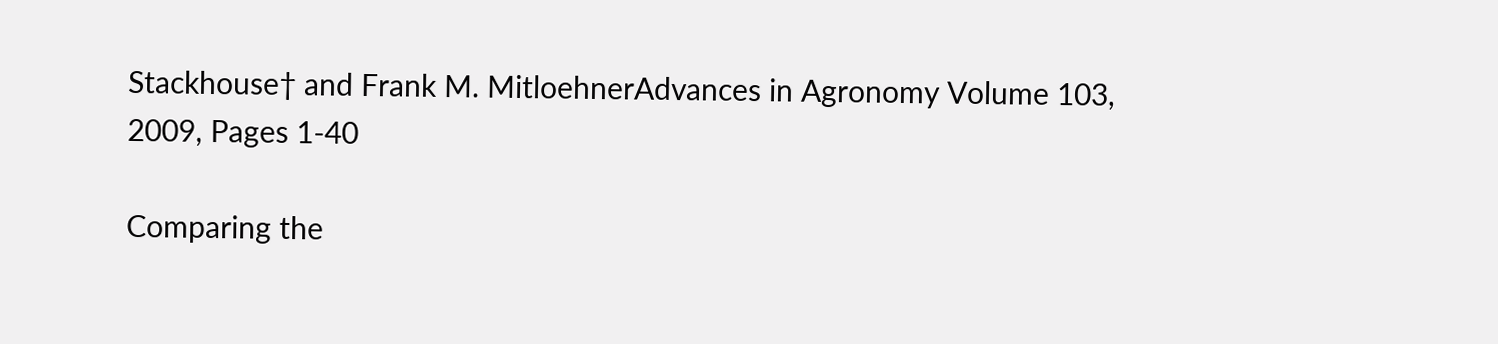Stackhouse† and Frank M. MitloehnerAdvances in Agronomy Volume 103, 2009, Pages 1-40

Comparing the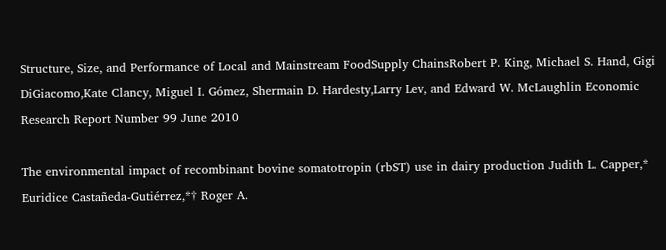Structure, Size, and Performance of Local and Mainstream FoodSupply ChainsRobert P. King, Michael S. Hand, Gigi DiGiacomo,Kate Clancy, Miguel I. Gómez, Shermain D. Hardesty,Larry Lev, and Edward W. McLaughlin Economic Research Report Number 99 June 2010

The environmental impact of recombinant bovine somatotropin (rbST) use in dairy production Judith L. Capper,* Euridice Castañeda-Gutiérrez,*† Roger A.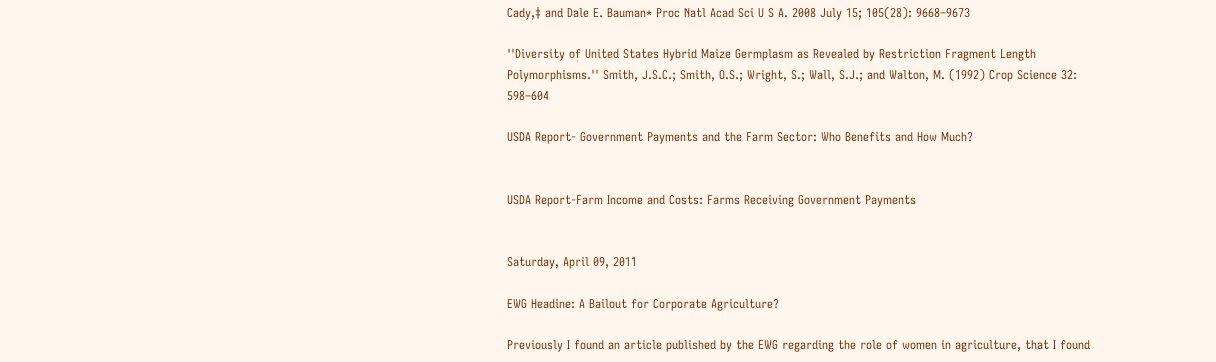Cady,‡ and Dale E. Bauman* Proc Natl Acad Sci U S A. 2008 July 15; 105(28): 9668–9673

''Diversity of United States Hybrid Maize Germplasm as Revealed by Restriction Fragment Length Polymorphisms.'' Smith, J.S.C.; Smith, O.S.; Wright, S.; Wall, S.J.; and Walton, M. (1992) Crop Science 32: 598–604

USDA Report- Government Payments and the Farm Sector: Who Benefits and How Much?


USDA Report-Farm Income and Costs: Farms Receiving Government Payments


Saturday, April 09, 2011

EWG Headine: A Bailout for Corporate Agriculture?

Previously I found an article published by the EWG regarding the role of women in agriculture, that I found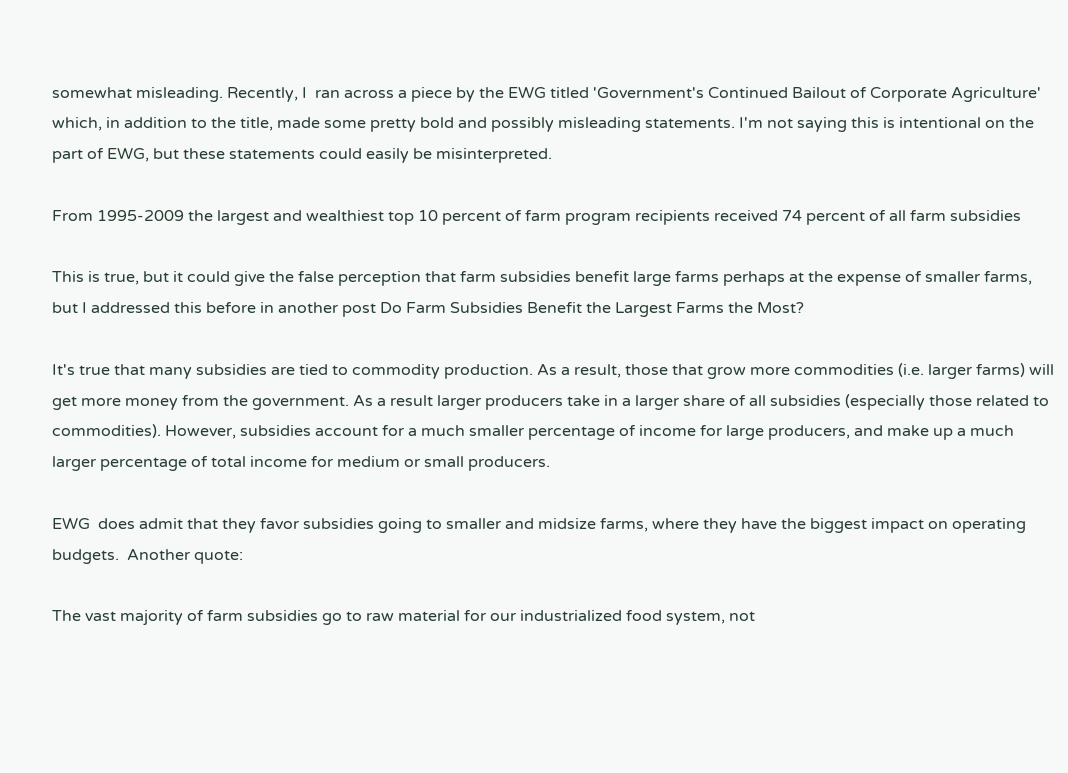somewhat misleading. Recently, I  ran across a piece by the EWG titled 'Government's Continued Bailout of Corporate Agriculture' which, in addition to the title, made some pretty bold and possibly misleading statements. I'm not saying this is intentional on the part of EWG, but these statements could easily be misinterpreted.

From 1995-2009 the largest and wealthiest top 10 percent of farm program recipients received 74 percent of all farm subsidies

This is true, but it could give the false perception that farm subsidies benefit large farms perhaps at the expense of smaller farms, but I addressed this before in another post Do Farm Subsidies Benefit the Largest Farms the Most?

It's true that many subsidies are tied to commodity production. As a result, those that grow more commodities (i.e. larger farms) will get more money from the government. As a result larger producers take in a larger share of all subsidies (especially those related to commodities). However, subsidies account for a much smaller percentage of income for large producers, and make up a much larger percentage of total income for medium or small producers.

EWG  does admit that they favor subsidies going to smaller and midsize farms, where they have the biggest impact on operating budgets.  Another quote:

The vast majority of farm subsidies go to raw material for our industrialized food system, not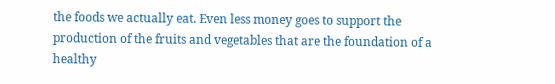the foods we actually eat. Even less money goes to support the production of the fruits and vegetables that are the foundation of a healthy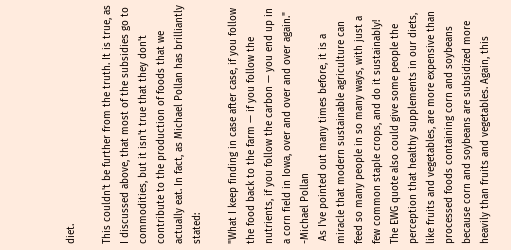diet.

This couldn't be further from the truth. It is true, as I discussed above, that most of the subsidies go to commodities, but it isn't true that they don't contribute to the production of foods that we actually eat. In fact, as Michael Pollan has brilliantly stated:

"What I keep finding in case after case, if you follow the food back to the farm — if you follow the nutrients, if you follow the carbon — you end up in a corn field in Iowa, over and over and over again." -Michael Pollan
 As I've pointed out many times before, it is a miracle that modern sustainable agriculture can feed so many people in so many ways, with just a few common staple crops, and do it sustainably!
The EWG quote also could give some people the perception that healthy supplements in our diets, like fruits and vegetables, are more expensive than processed foods containing corn and soybeans because corn and soybeans are subsidized more heavily than fruits and vegetables. Again, this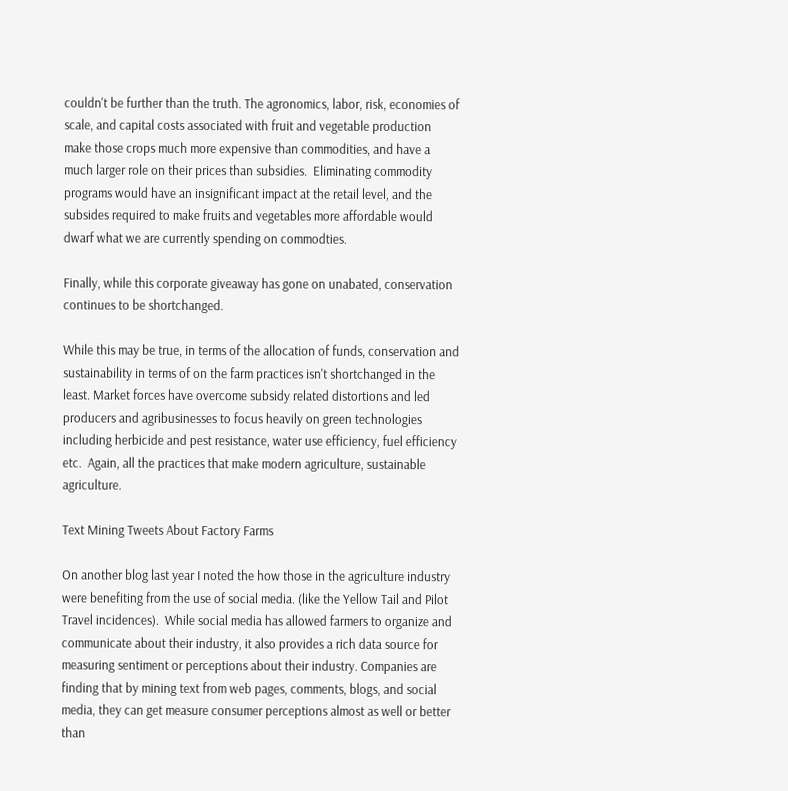couldn't be further than the truth. The agronomics, labor, risk, economies of scale, and capital costs associated with fruit and vegetable production make those crops much more expensive than commodities, and have a much larger role on their prices than subsidies.  Eliminating commodity programs would have an insignificant impact at the retail level, and the subsides required to make fruits and vegetables more affordable would dwarf what we are currently spending on commodties.

Finally, while this corporate giveaway has gone on unabated, conservation continues to be shortchanged.

While this may be true, in terms of the allocation of funds, conservation and sustainability in terms of on the farm practices isn't shortchanged in the least. Market forces have overcome subsidy related distortions and led producers and agribusinesses to focus heavily on green technologies including herbicide and pest resistance, water use efficiency, fuel efficiency etc.  Again, all the practices that make modern agriculture, sustainable agriculture.

Text Mining Tweets About Factory Farms

On another blog last year I noted the how those in the agriculture industry were benefiting from the use of social media. (like the Yellow Tail and Pilot Travel incidences).  While social media has allowed farmers to organize and communicate about their industry, it also provides a rich data source for measuring sentiment or perceptions about their industry. Companies are finding that by mining text from web pages, comments, blogs, and social media, they can get measure consumer perceptions almost as well or better than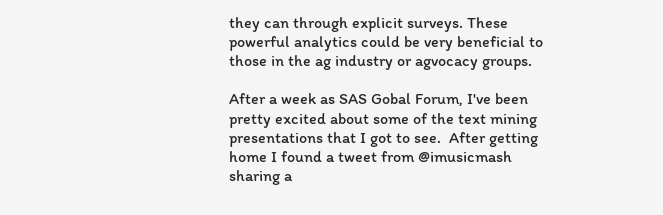they can through explicit surveys. These powerful analytics could be very beneficial to those in the ag industry or agvocacy groups.

After a week as SAS Gobal Forum, I've been pretty excited about some of the text mining presentations that I got to see.  After getting home I found a tweet from @imusicmash sharing a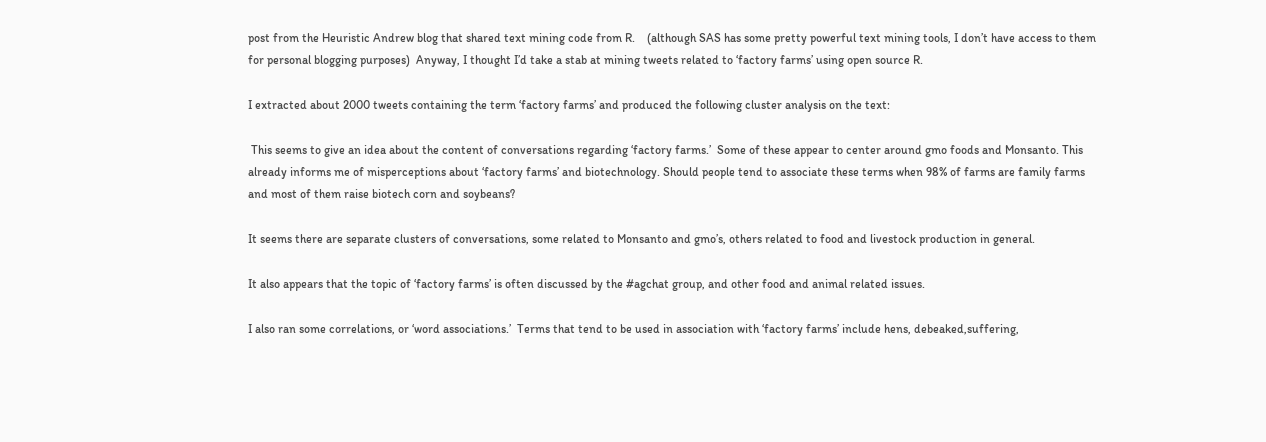post from the Heuristic Andrew blog that shared text mining code from R.    (although SAS has some pretty powerful text mining tools, I don’t have access to them for personal blogging purposes)  Anyway, I thought I’d take a stab at mining tweets related to ‘factory farms’ using open source R.

I extracted about 2000 tweets containing the term ‘factory farms’ and produced the following cluster analysis on the text:

 This seems to give an idea about the content of conversations regarding ‘factory farms.’  Some of these appear to center around gmo foods and Monsanto. This already informs me of misperceptions about ‘factory farms’ and biotechnology. Should people tend to associate these terms when 98% of farms are family farms and most of them raise biotech corn and soybeans?

It seems there are separate clusters of conversations, some related to Monsanto and gmo’s, others related to food and livestock production in general.

It also appears that the topic of ‘factory farms’ is often discussed by the #agchat group, and other food and animal related issues.

I also ran some correlations, or ‘word associations.’  Terms that tend to be used in association with ‘factory farms’ include hens, debeaked,suffering,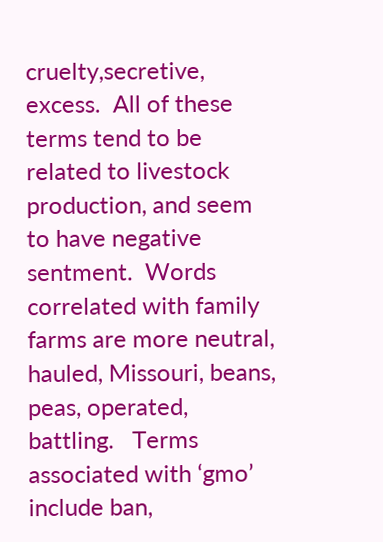cruelty,secretive, excess.  All of these terms tend to be related to livestock production, and seem to have negative sentment.  Words correlated with family farms are more neutral, hauled, Missouri, beans, peas, operated, battling.   Terms associated with ‘gmo’ include ban,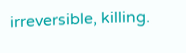irreversible, killing.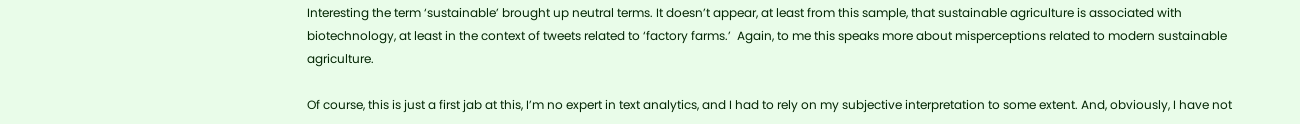Interesting the term ‘sustainable’ brought up neutral terms. It doesn’t appear, at least from this sample, that sustainable agriculture is associated with biotechnology, at least in the context of tweets related to ‘factory farms.’  Again, to me this speaks more about misperceptions related to modern sustainable agriculture.

Of course, this is just a first jab at this, I’m no expert in text analytics, and I had to rely on my subjective interpretation to some extent. And, obviously, I have not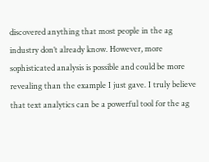discovered anything that most people in the ag industry don’t already know. However, more sophisticated analysis is possible and could be more revealing than the example I just gave. I truly believe that text analytics can be a powerful tool for the ag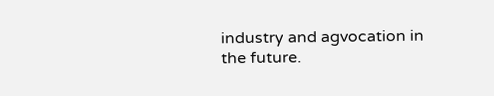industry and agvocation in the future.